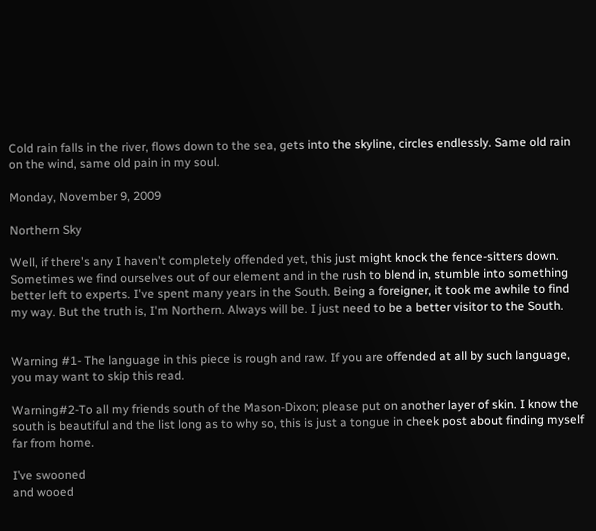Cold rain falls in the river, flows down to the sea, gets into the skyline, circles endlessly. Same old rain on the wind, same old pain in my soul.

Monday, November 9, 2009

Northern Sky

Well, if there's any I haven't completely offended yet, this just might knock the fence-sitters down. Sometimes we find ourselves out of our element and in the rush to blend in, stumble into something better left to experts. I've spent many years in the South. Being a foreigner, it took me awhile to find my way. But the truth is, I'm Northern. Always will be. I just need to be a better visitor to the South.


Warning #1- The language in this piece is rough and raw. If you are offended at all by such language, you may want to skip this read.

Warning#2-To all my friends south of the Mason-Dixon; please put on another layer of skin. I know the south is beautiful and the list long as to why so, this is just a tongue in cheek post about finding myself far from home.

I’ve swooned
and wooed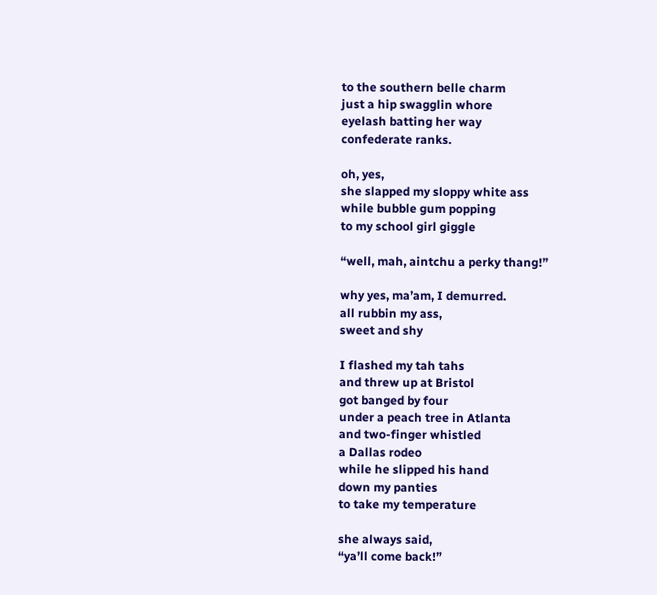to the southern belle charm
just a hip swagglin whore
eyelash batting her way
confederate ranks.

oh, yes,
she slapped my sloppy white ass
while bubble gum popping
to my school girl giggle

“well, mah, aintchu a perky thang!”

why yes, ma’am, I demurred.
all rubbin my ass,
sweet and shy

I flashed my tah tahs
and threw up at Bristol
got banged by four
under a peach tree in Atlanta
and two-finger whistled
a Dallas rodeo
while he slipped his hand
down my panties
to take my temperature

she always said,
“ya’ll come back!”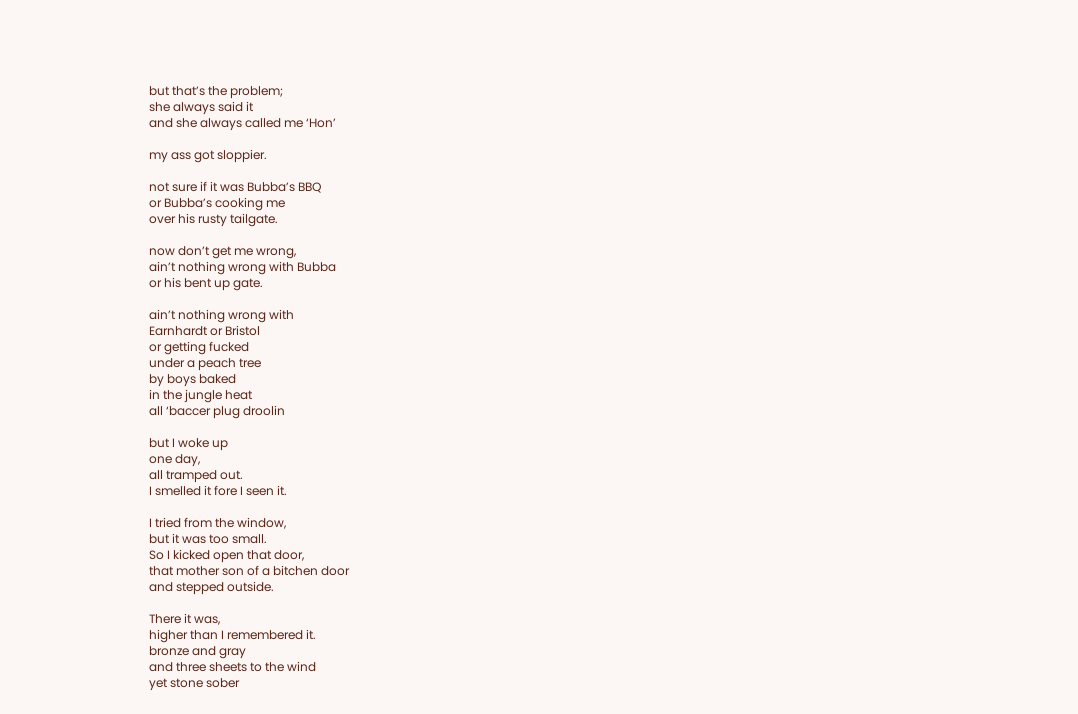but that’s the problem;
she always said it
and she always called me ‘Hon’

my ass got sloppier.

not sure if it was Bubba’s BBQ
or Bubba’s cooking me
over his rusty tailgate.

now don’t get me wrong,
ain’t nothing wrong with Bubba
or his bent up gate.

ain’t nothing wrong with
Earnhardt or Bristol
or getting fucked
under a peach tree
by boys baked
in the jungle heat
all ‘baccer plug droolin

but I woke up
one day,
all tramped out.
I smelled it fore I seen it.

I tried from the window,
but it was too small.
So I kicked open that door,
that mother son of a bitchen door
and stepped outside.

There it was,
higher than I remembered it.
bronze and gray
and three sheets to the wind
yet stone sober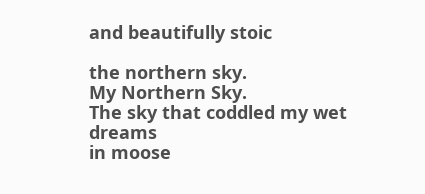and beautifully stoic

the northern sky.
My Northern Sky.
The sky that coddled my wet dreams
in moose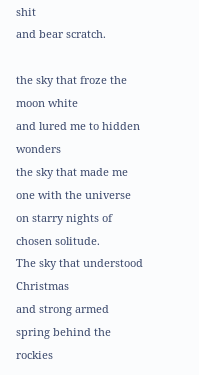shit
and bear scratch.

the sky that froze the moon white
and lured me to hidden wonders
the sky that made me one with the universe
on starry nights of chosen solitude.
The sky that understood Christmas
and strong armed spring behind the rockies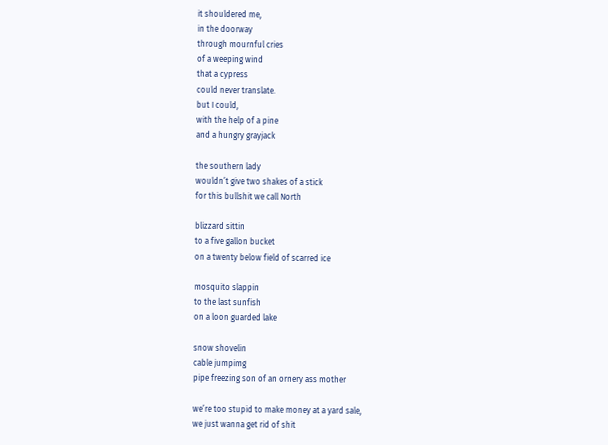it shouldered me,
in the doorway
through mournful cries
of a weeping wind
that a cypress
could never translate.
but I could,
with the help of a pine
and a hungry grayjack

the southern lady
wouldn’t give two shakes of a stick
for this bullshit we call North

blizzard sittin
to a five gallon bucket
on a twenty below field of scarred ice

mosquito slappin
to the last sunfish
on a loon guarded lake

snow shovelin
cable jumpimg
pipe freezing son of an ornery ass mother

we’re too stupid to make money at a yard sale,
we just wanna get rid of shit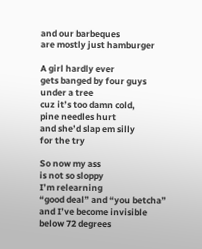and our barbeques
are mostly just hamburger

A girl hardly ever
gets banged by four guys
under a tree
cuz it’s too damn cold,
pine needles hurt
and she’d slap em silly
for the try

So now my ass
is not so sloppy
I’m relearning
“good deal” and “you betcha”
and I’ve become invisible
below 72 degrees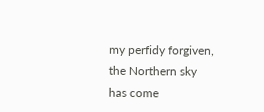my perfidy forgiven,
the Northern sky
has come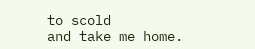to scold
and take me home.